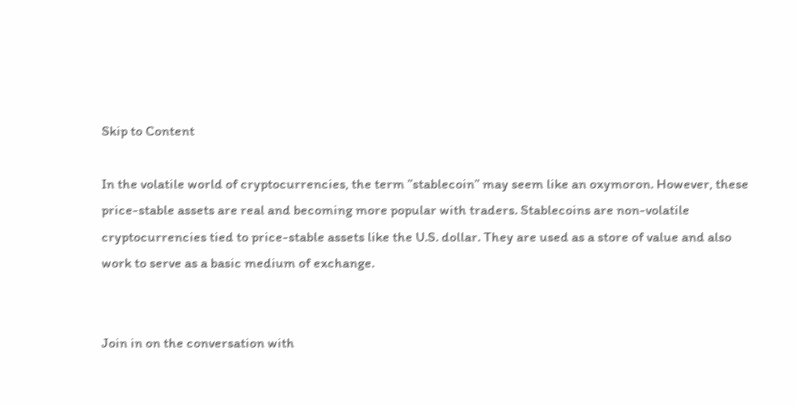Skip to Content

In the volatile world of cryptocurrencies, the term ”stablecoin” may seem like an oxymoron. However, these price-stable assets are real and becoming more popular with traders. Stablecoins are non-volatile cryptocurrencies tied to price-stable assets like the U.S. dollar. They are used as a store of value and also work to serve as a basic medium of exchange.


Join in on the conversation with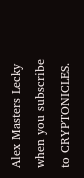Alex Masters Lecky when you subscribe to CRYPTONICLES.